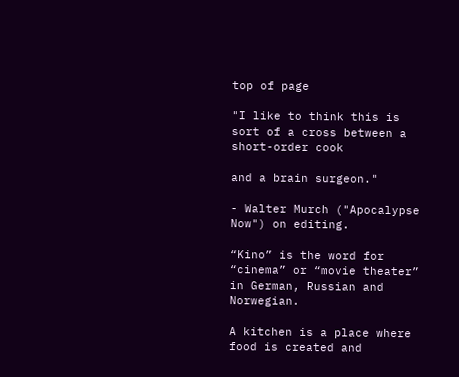top of page

"I like to think this is sort of a cross between a short-order cook

and a brain surgeon."

- Walter Murch ("Apocalypse Now") on editing.

“Kino” is the word for “cinema” or “movie theater” in German, Russian and Norwegian.

A kitchen is a place where food is created and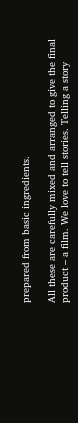prepared from basic ingredients.

All these are carefully mixed and arranged to give the final product – a film. We love to tell stories. Telling a story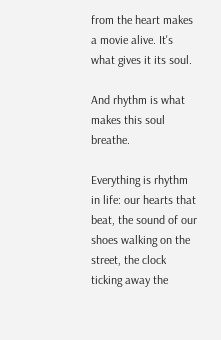from the heart makes a movie alive. It's what gives it its soul.

And rhythm is what makes this soul breathe.

Everything is rhythm in life: our hearts that beat, the sound of our shoes walking on the street, the clock ticking away the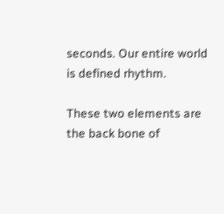seconds. Our entire world is defined rhythm.

These two elements are the back bone of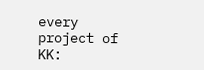every project of KK: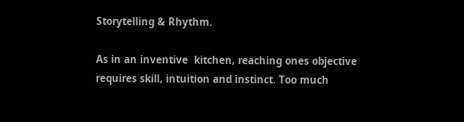Storytelling & Rhythm.

As in an inventive  kitchen, reaching ones objective requires skill, intuition and instinct. Too much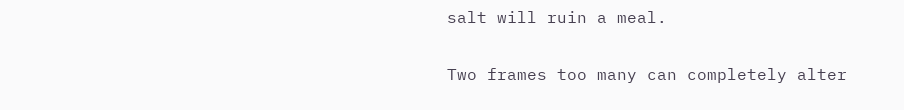salt will ruin a meal.

Two frames too many can completely alter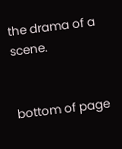the drama of a scene.


bottom of page